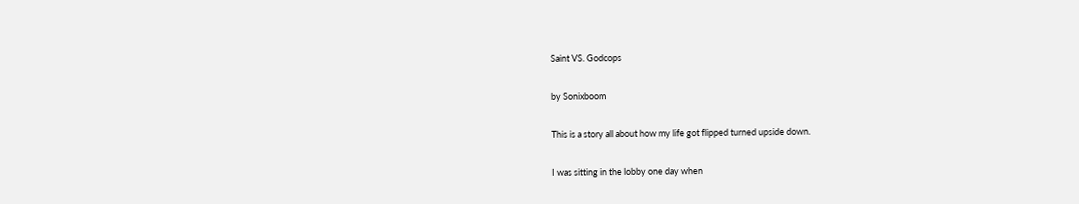Saint VS. Godcops

by Sonixboom

This is a story all about how my life got flipped turned upside down.

I was sitting in the lobby one day when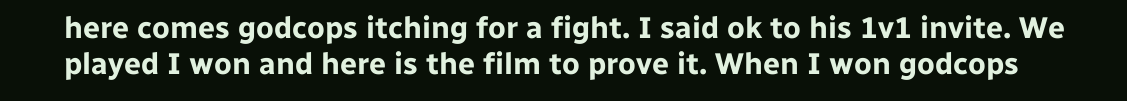here comes godcops itching for a fight. I said ok to his 1v1 invite. We played I won and here is the film to prove it. When I won godcops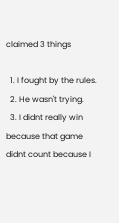claimed 3 things

  1. I fought by the rules.
  2. He wasn't trying.
  3. I didnt really win because that game didnt count because I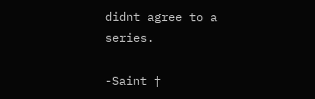didnt agree to a series.

-Saint †